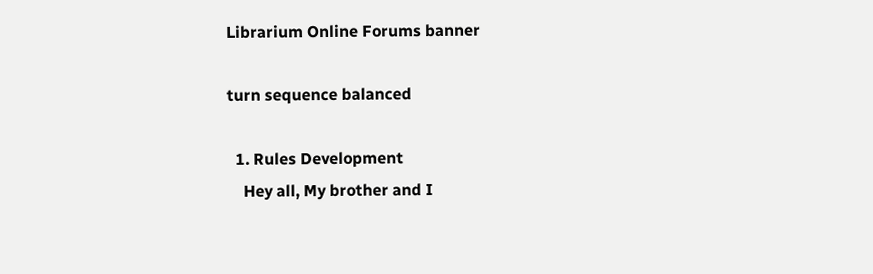Librarium Online Forums banner

turn sequence balanced

  1. Rules Development
    Hey all, My brother and I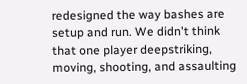redesigned the way bashes are setup and run. We didn't think that one player deepstriking, moving, shooting, and assaulting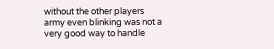without the other players army even blinking was not a very good way to handle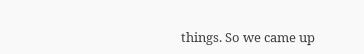things. So we came up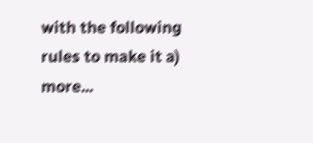with the following rules to make it a) more...